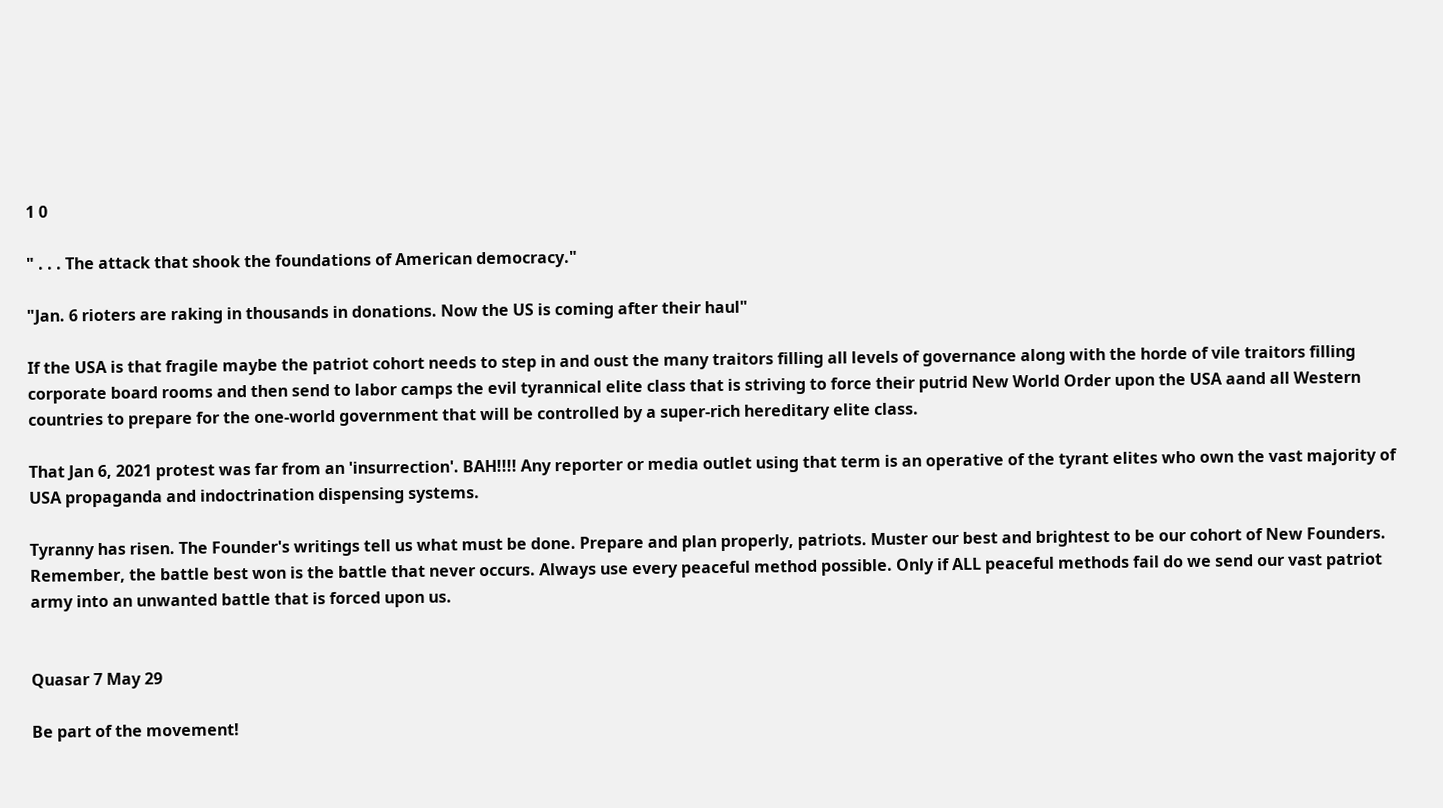1 0

" . . . The attack that shook the foundations of American democracy."

"Jan. 6 rioters are raking in thousands in donations. Now the US is coming after their haul"

If the USA is that fragile maybe the patriot cohort needs to step in and oust the many traitors filling all levels of governance along with the horde of vile traitors filling corporate board rooms and then send to labor camps the evil tyrannical elite class that is striving to force their putrid New World Order upon the USA aand all Western countries to prepare for the one-world government that will be controlled by a super-rich hereditary elite class.

That Jan 6, 2021 protest was far from an 'insurrection'. BAH!!!! Any reporter or media outlet using that term is an operative of the tyrant elites who own the vast majority of USA propaganda and indoctrination dispensing systems.

Tyranny has risen. The Founder's writings tell us what must be done. Prepare and plan properly, patriots. Muster our best and brightest to be our cohort of New Founders. Remember, the battle best won is the battle that never occurs. Always use every peaceful method possible. Only if ALL peaceful methods fail do we send our vast patriot army into an unwanted battle that is forced upon us.


Quasar 7 May 29

Be part of the movement!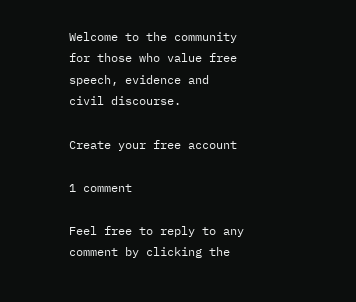Welcome to the community for those who value free speech, evidence and civil discourse.

Create your free account

1 comment

Feel free to reply to any comment by clicking the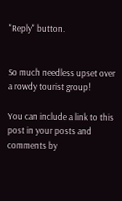"Reply" button.


So much needless upset over a rowdy tourist group!

You can include a link to this post in your posts and comments by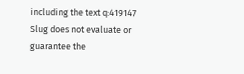including the text q:419147
Slug does not evaluate or guarantee the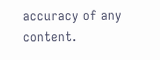accuracy of any content.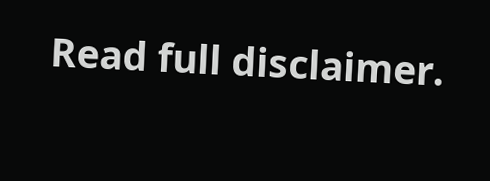Read full disclaimer.